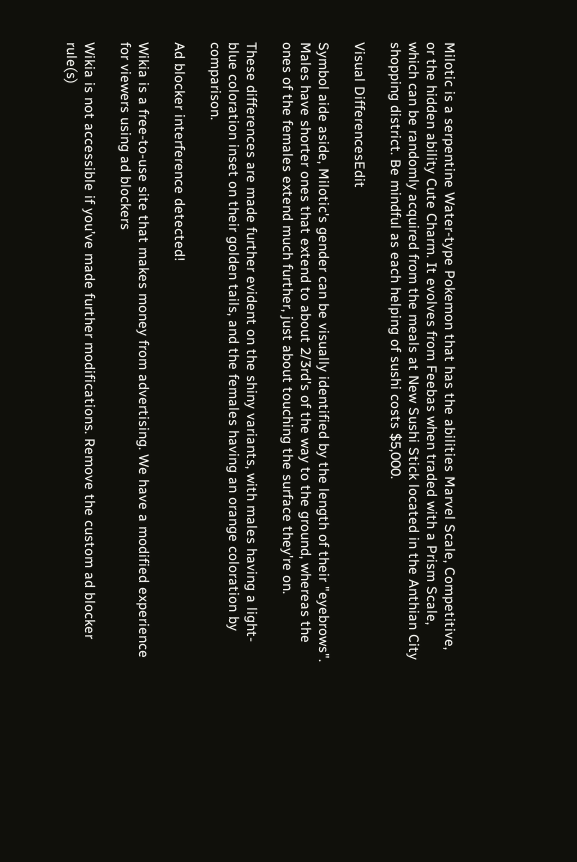Milotic is a serpentine Water-type Pokemon that has the abilities Marvel Scale, Competitive, or the hidden ability Cute Charm. It evolves from Feebas when traded with a Prism Scale, which can be randomly acquired from the meals at New Sushi Stick located in the Anthian City shopping district. Be mindful as each helping of sushi costs $5,000.

Visual DifferencesEdit

Symbol aide aside, Milotic's gender can be visually identified by the length of their "eyebrows". Males have shorter ones that extend to about 2/3rd's of the way to the ground, whereas the ones of the females extend much further, just about touching the surface they're on.

These differences are made further evident on the shiny variants, with males having a light-blue coloration inset on their golden tails, and the females having an orange coloration by comparison.

Ad blocker interference detected!

Wikia is a free-to-use site that makes money from advertising. We have a modified experience for viewers using ad blockers

Wikia is not accessible if you’ve made further modifications. Remove the custom ad blocker rule(s)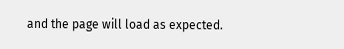and the page will load as expected.